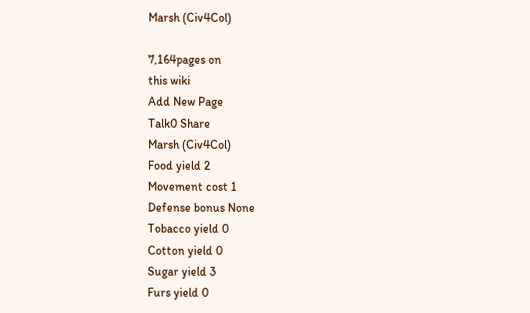Marsh (Civ4Col)

7,164pages on
this wiki
Add New Page
Talk0 Share
Marsh (Civ4Col)
Food yield 2
Movement cost 1
Defense bonus None
Tobacco yield 0
Cotton yield 0
Sugar yield 3
Furs yield 0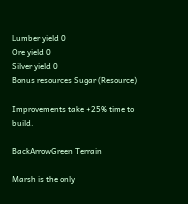Lumber yield 0
Ore yield 0
Silver yield 0
Bonus resources Sugar (Resource)

Improvements take +25% time to build.

BackArrowGreen Terrain

Marsh is the only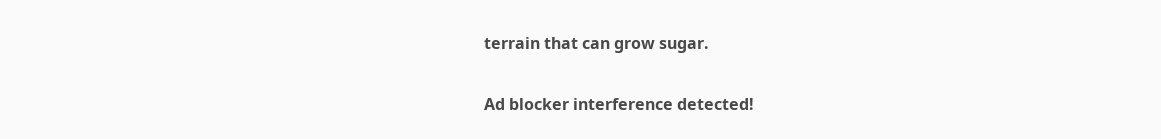terrain that can grow sugar.

Ad blocker interference detected!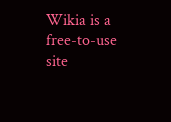Wikia is a free-to-use site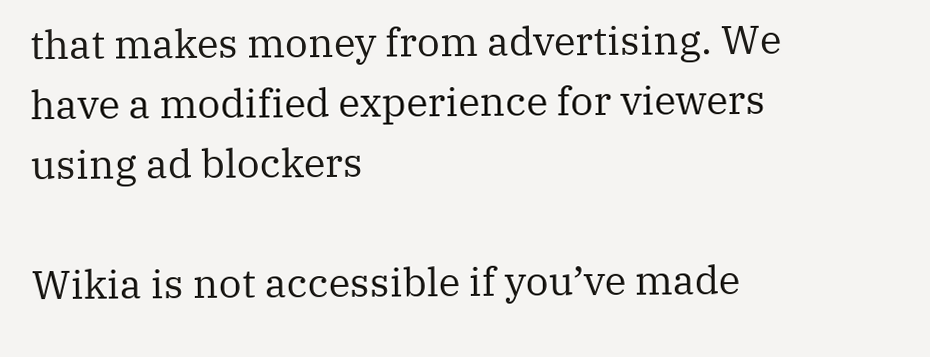that makes money from advertising. We have a modified experience for viewers using ad blockers

Wikia is not accessible if you’ve made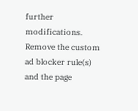further modifications. Remove the custom ad blocker rule(s) and the page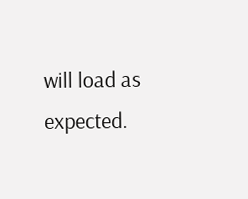will load as expected.